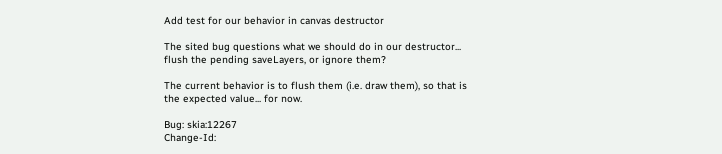Add test for our behavior in canvas destructor

The sited bug questions what we should do in our destructor...
flush the pending saveLayers, or ignore them?

The current behavior is to flush them (i.e. draw them), so that is
the expected value... for now.

Bug: skia:12267
Change-Id: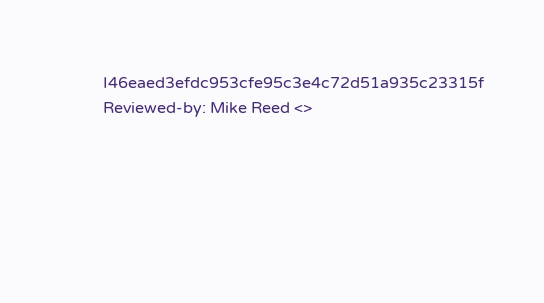I46eaed3efdc953cfe95c3e4c72d51a935c23315f
Reviewed-by: Mike Reed <>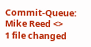Commit-Queue: Mike Reed <>
1 file changed